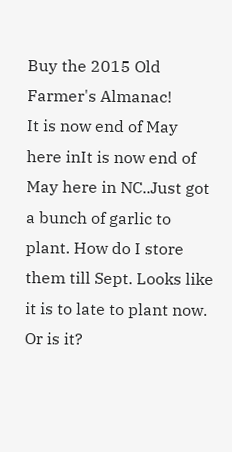Buy the 2015 Old Farmer's Almanac!
It is now end of May here inIt is now end of May here in NC..Just got a bunch of garlic to plant. How do I store them till Sept. Looks like it is to late to plant now. Or is it?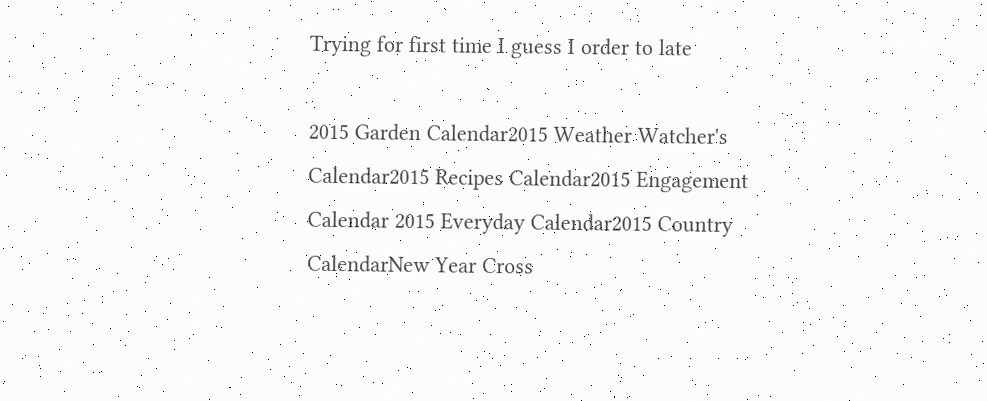Trying for first time I guess I order to late

2015 Garden Calendar2015 Weather Watcher's Calendar2015 Recipes Calendar2015 Engagement Calendar 2015 Everyday Calendar2015 Country CalendarNew Year Cross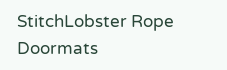StitchLobster Rope Doormats